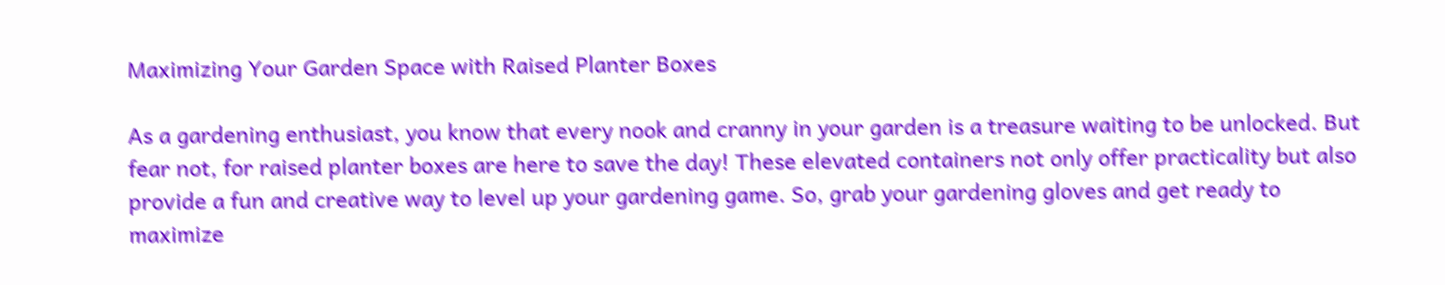Maximizing Your Garden Space with Raised Planter Boxes

As a gardening enthusiast, you know that every nook and cranny in your garden is a treasure waiting to be unlocked. But fear not, for raised planter boxes are here to save the day! These elevated containers not only offer practicality but also provide a fun and creative way to level up your gardening game. So, grab your gardening gloves and get ready to maximize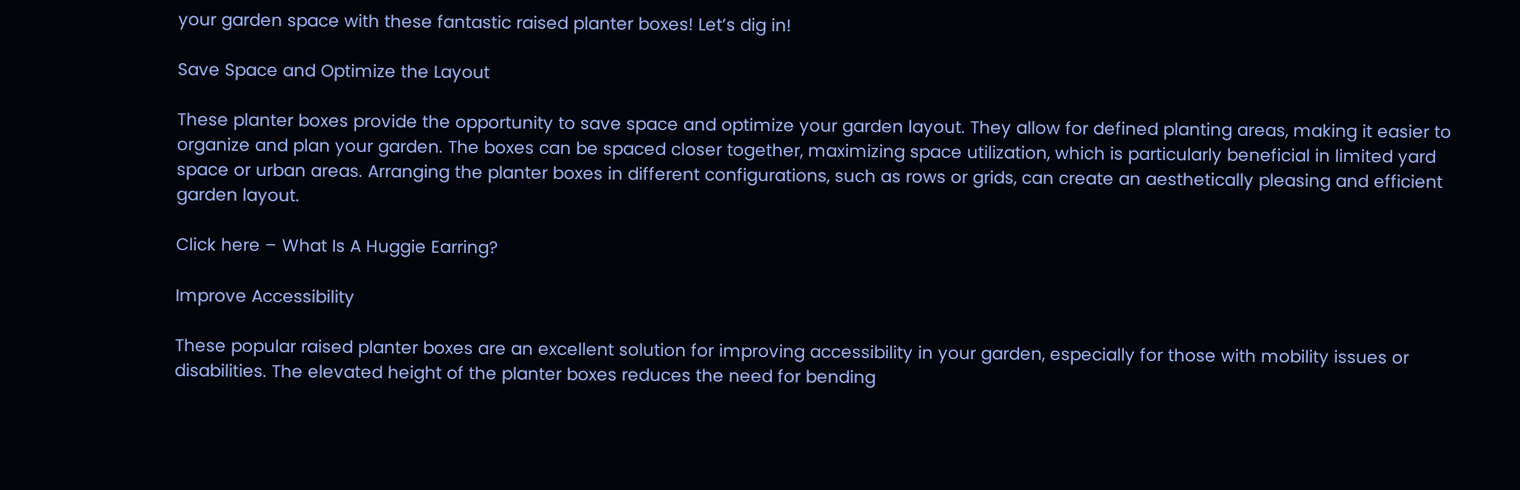your garden space with these fantastic raised planter boxes! Let’s dig in!

Save Space and Optimize the Layout

These planter boxes provide the opportunity to save space and optimize your garden layout. They allow for defined planting areas, making it easier to organize and plan your garden. The boxes can be spaced closer together, maximizing space utilization, which is particularly beneficial in limited yard space or urban areas. Arranging the planter boxes in different configurations, such as rows or grids, can create an aesthetically pleasing and efficient garden layout.

Click here – What Is A Huggie Earring?

Improve Accessibility

These popular raised planter boxes are an excellent solution for improving accessibility in your garden, especially for those with mobility issues or disabilities. The elevated height of the planter boxes reduces the need for bending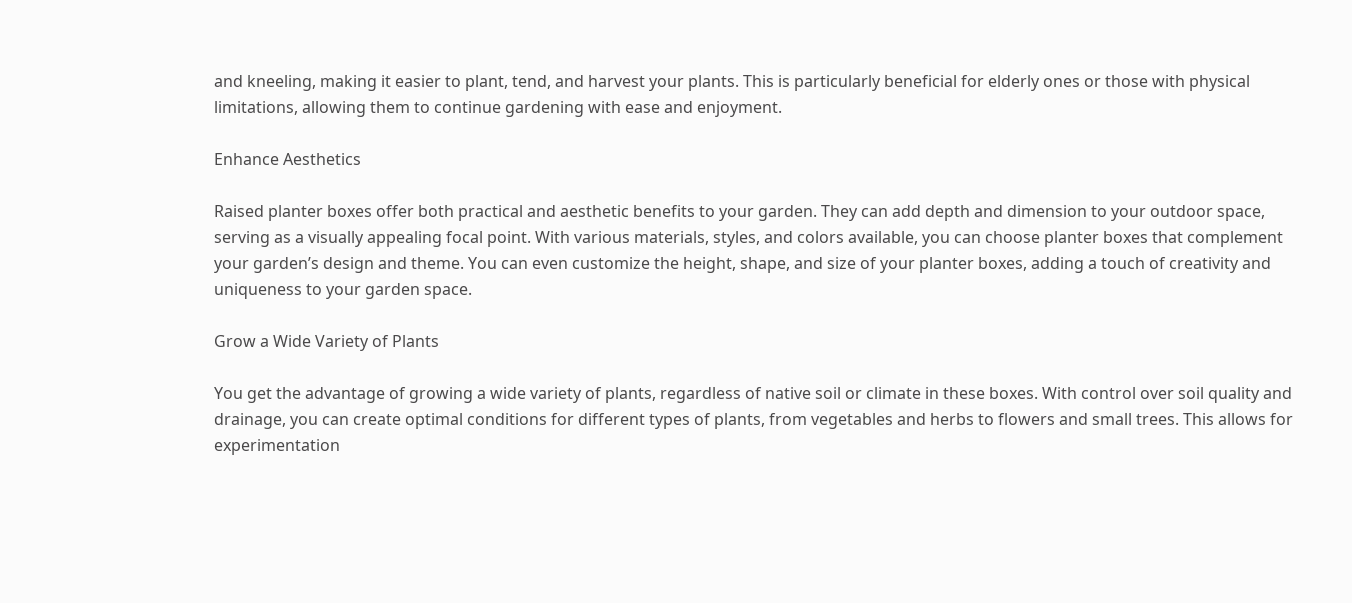and kneeling, making it easier to plant, tend, and harvest your plants. This is particularly beneficial for elderly ones or those with physical limitations, allowing them to continue gardening with ease and enjoyment.

Enhance Aesthetics

Raised planter boxes offer both practical and aesthetic benefits to your garden. They can add depth and dimension to your outdoor space, serving as a visually appealing focal point. With various materials, styles, and colors available, you can choose planter boxes that complement your garden’s design and theme. You can even customize the height, shape, and size of your planter boxes, adding a touch of creativity and uniqueness to your garden space.

Grow a Wide Variety of Plants

You get the advantage of growing a wide variety of plants, regardless of native soil or climate in these boxes. With control over soil quality and drainage, you can create optimal conditions for different types of plants, from vegetables and herbs to flowers and small trees. This allows for experimentation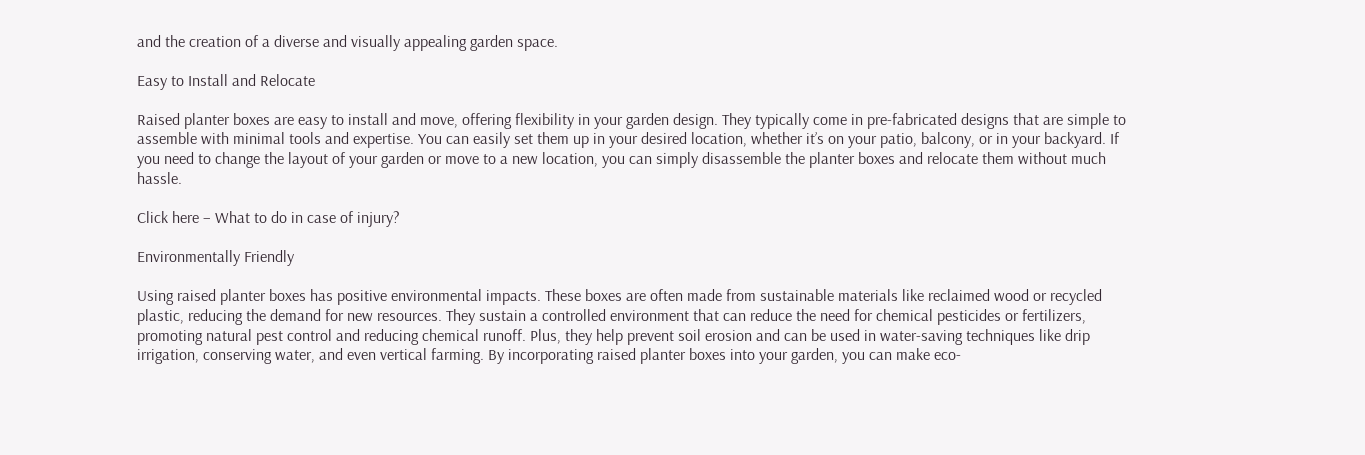and the creation of a diverse and visually appealing garden space.

Easy to Install and Relocate

Raised planter boxes are easy to install and move, offering flexibility in your garden design. They typically come in pre-fabricated designs that are simple to assemble with minimal tools and expertise. You can easily set them up in your desired location, whether it’s on your patio, balcony, or in your backyard. If you need to change the layout of your garden or move to a new location, you can simply disassemble the planter boxes and relocate them without much hassle.

Click here – What to do in case of injury?

Environmentally Friendly

Using raised planter boxes has positive environmental impacts. These boxes are often made from sustainable materials like reclaimed wood or recycled plastic, reducing the demand for new resources. They sustain a controlled environment that can reduce the need for chemical pesticides or fertilizers, promoting natural pest control and reducing chemical runoff. Plus, they help prevent soil erosion and can be used in water-saving techniques like drip irrigation, conserving water, and even vertical farming. By incorporating raised planter boxes into your garden, you can make eco-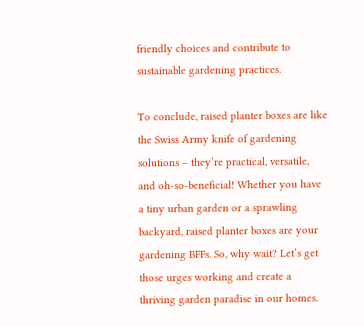friendly choices and contribute to sustainable gardening practices.

To conclude, raised planter boxes are like the Swiss Army knife of gardening solutions – they’re practical, versatile, and oh-so-beneficial! Whether you have a tiny urban garden or a sprawling backyard, raised planter boxes are your gardening BFFs. So, why wait? Let’s get those urges working and create a thriving garden paradise in our homes.